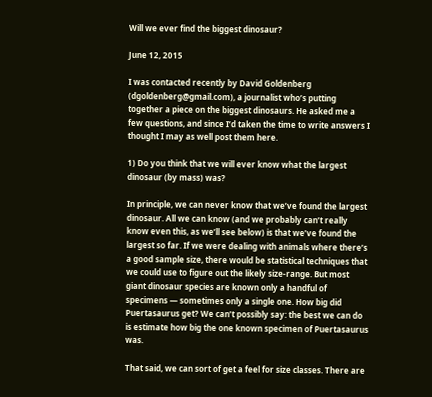Will we ever find the biggest dinosaur?

June 12, 2015

I was contacted recently by David Goldenberg (dgoldenberg@gmail.com), a journalist who’s putting together a piece on the biggest dinosaurs. He asked me a few questions, and since I’d taken the time to write answers I thought I may as well post them here.

1) Do you think that we will ever know what the largest dinosaur (by mass) was?

In principle, we can never know that we’ve found the largest dinosaur. All we can know (and we probably can’t really know even this, as we’ll see below) is that we’ve found the largest so far. If we were dealing with animals where there’s a good sample size, there would be statistical techniques that we could use to figure out the likely size-range. But most giant dinosaur species are known only a handful of specimens — sometimes only a single one. How big did Puertasaurus get? We can’t possibly say: the best we can do is estimate how big the one known specimen of Puertasaurus was.

That said, we can sort of get a feel for size classes. There are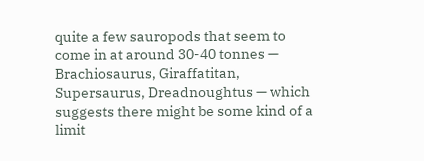quite a few sauropods that seem to come in at around 30-40 tonnes — Brachiosaurus, Giraffatitan, Supersaurus, Dreadnoughtus — which suggests there might be some kind of a limit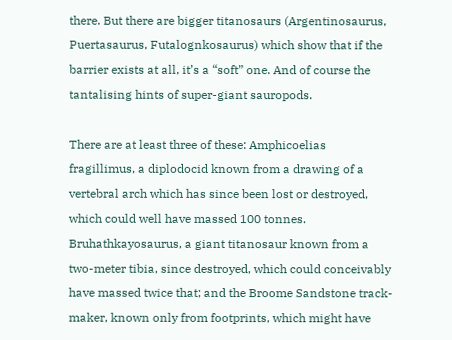there. But there are bigger titanosaurs (Argentinosaurus, Puertasaurus, Futalognkosaurus) which show that if the barrier exists at all, it’s a “soft” one. And of course the tantalising hints of super-giant sauropods.

There are at least three of these: Amphicoelias fragillimus, a diplodocid known from a drawing of a vertebral arch which has since been lost or destroyed, which could well have massed 100 tonnes. Bruhathkayosaurus, a giant titanosaur known from a two-meter tibia, since destroyed, which could conceivably have massed twice that; and the Broome Sandstone track-maker, known only from footprints, which might have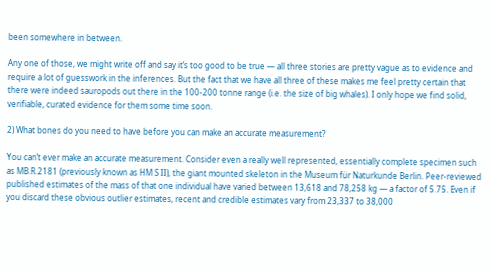been somewhere in between.

Any one of those, we might write off and say it’s too good to be true — all three stories are pretty vague as to evidence and require a lot of guesswork in the inferences. But the fact that we have all three of these makes me feel pretty certain that there were indeed sauropods out there in the 100-200 tonne range (i.e. the size of big whales). I only hope we find solid, verifiable, curated evidence for them some time soon.

2) What bones do you need to have before you can make an accurate measurement?

You can’t ever make an accurate measurement. Consider even a really well represented, essentially complete specimen such as MB.R.2181 (previously known as HM S II), the giant mounted skeleton in the Museum für Naturkunde Berlin. Peer-reviewed published estimates of the mass of that one individual have varied between 13,618 and 78,258 kg — a factor of 5.75. Even if you discard these obvious outlier estimates, recent and credible estimates vary from 23,337 to 38,000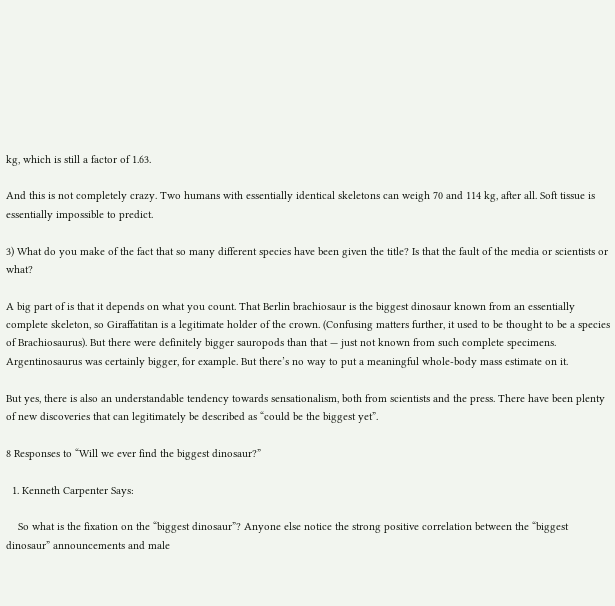kg, which is still a factor of 1.63.

And this is not completely crazy. Two humans with essentially identical skeletons can weigh 70 and 114 kg, after all. Soft tissue is essentially impossible to predict.

3) What do you make of the fact that so many different species have been given the title? Is that the fault of the media or scientists or what?

A big part of is that it depends on what you count. That Berlin brachiosaur is the biggest dinosaur known from an essentially complete skeleton, so Giraffatitan is a legitimate holder of the crown. (Confusing matters further, it used to be thought to be a species of Brachiosaurus). But there were definitely bigger sauropods than that — just not known from such complete specimens. Argentinosaurus was certainly bigger, for example. But there’s no way to put a meaningful whole-body mass estimate on it.

But yes, there is also an understandable tendency towards sensationalism, both from scientists and the press. There have been plenty of new discoveries that can legitimately be described as “could be the biggest yet”.

8 Responses to “Will we ever find the biggest dinosaur?”

  1. Kenneth Carpenter Says:

    So what is the fixation on the “biggest dinosaur”? Anyone else notice the strong positive correlation between the “biggest dinosaur” announcements and male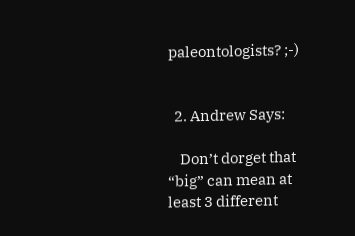paleontologists? ;-)


  2. Andrew Says:

    Don’t dorget that “big” can mean at least 3 different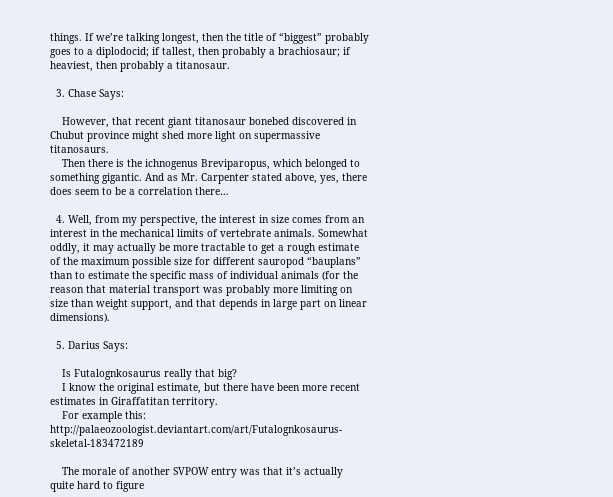things. If we’re talking longest, then the title of “biggest” probably goes to a diplodocid; if tallest, then probably a brachiosaur; if heaviest, then probably a titanosaur.

  3. Chase Says:

    However, that recent giant titanosaur bonebed discovered in Chubut province might shed more light on supermassive titanosaurs.
    Then there is the ichnogenus Breviparopus, which belonged to something gigantic. And as Mr. Carpenter stated above, yes, there does seem to be a correlation there…

  4. Well, from my perspective, the interest in size comes from an interest in the mechanical limits of vertebrate animals. Somewhat oddly, it may actually be more tractable to get a rough estimate of the maximum possible size for different sauropod “bauplans” than to estimate the specific mass of individual animals (for the reason that material transport was probably more limiting on size than weight support, and that depends in large part on linear dimensions).

  5. Darius Says:

    Is Futalognkosaurus really that big?
    I know the original estimate, but there have been more recent estimates in Giraffatitan territory.
    For example this: http://palaeozoologist.deviantart.com/art/Futalognkosaurus-skeletal-183472189

    The morale of another SVPOW entry was that it’s actually quite hard to figure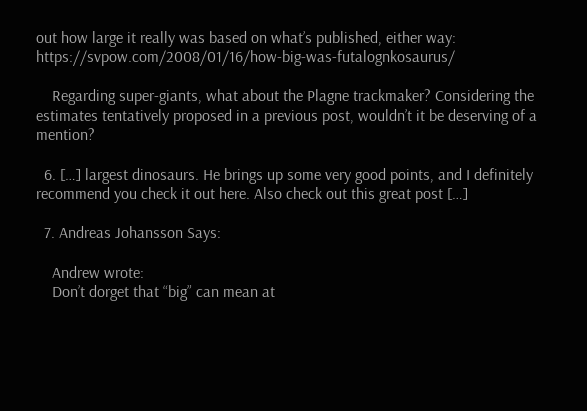out how large it really was based on what’s published, either way: https://svpow.com/2008/01/16/how-big-was-futalognkosaurus/

    Regarding super-giants, what about the Plagne trackmaker? Considering the estimates tentatively proposed in a previous post, wouldn’t it be deserving of a mention?

  6. […] largest dinosaurs. He brings up some very good points, and I definitely recommend you check it out here. Also check out this great post […]

  7. Andreas Johansson Says:

    Andrew wrote:
    Don’t dorget that “big” can mean at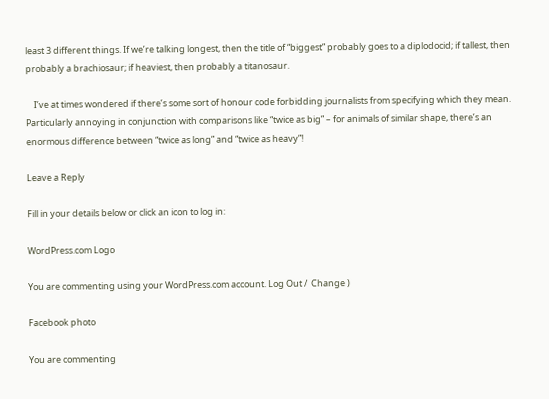least 3 different things. If we’re talking longest, then the title of “biggest” probably goes to a diplodocid; if tallest, then probably a brachiosaur; if heaviest, then probably a titanosaur.

    I’ve at times wondered if there’s some sort of honour code forbidding journalists from specifying which they mean. Particularly annoying in conjunction with comparisons like “twice as big” – for animals of similar shape, there’s an enormous difference between “twice as long” and “twice as heavy”!

Leave a Reply

Fill in your details below or click an icon to log in:

WordPress.com Logo

You are commenting using your WordPress.com account. Log Out /  Change )

Facebook photo

You are commenting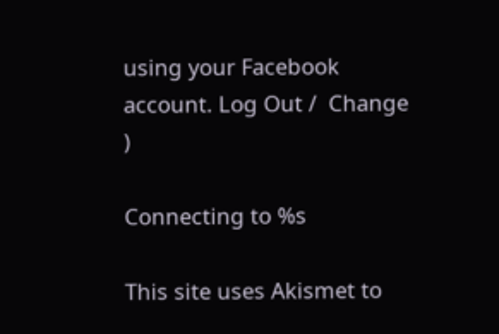using your Facebook account. Log Out /  Change )

Connecting to %s

This site uses Akismet to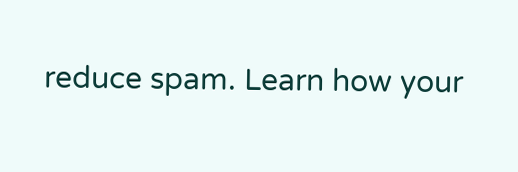reduce spam. Learn how your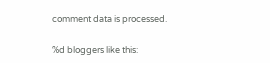comment data is processed.

%d bloggers like this: